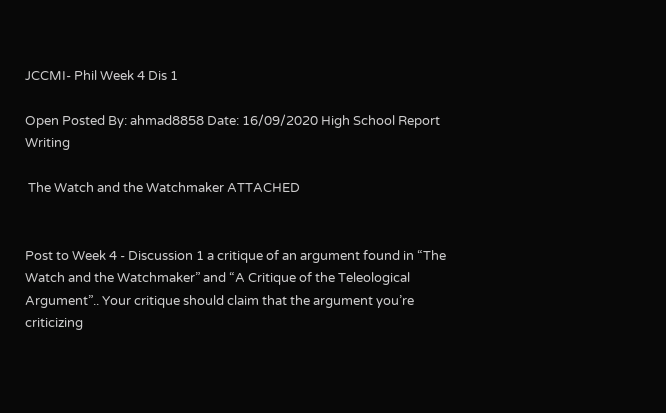JCCMI- Phil Week 4 Dis 1

Open Posted By: ahmad8858 Date: 16/09/2020 High School Report Writing

 The Watch and the Watchmaker ATTACHED


Post to Week 4 - Discussion 1 a critique of an argument found in “The Watch and the Watchmaker” and “A Critique of the Teleological Argument”.. Your critique should claim that the argument you’re criticizing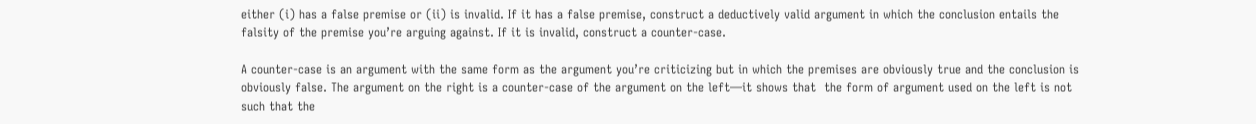either (i) has a false premise or (ii) is invalid. If it has a false premise, construct a deductively valid argument in which the conclusion entails the falsity of the premise you’re arguing against. If it is invalid, construct a counter-case.

A counter-case is an argument with the same form as the argument you’re criticizing but in which the premises are obviously true and the conclusion is obviously false. The argument on the right is a counter-case of the argument on the left—it shows that  the form of argument used on the left is not such that the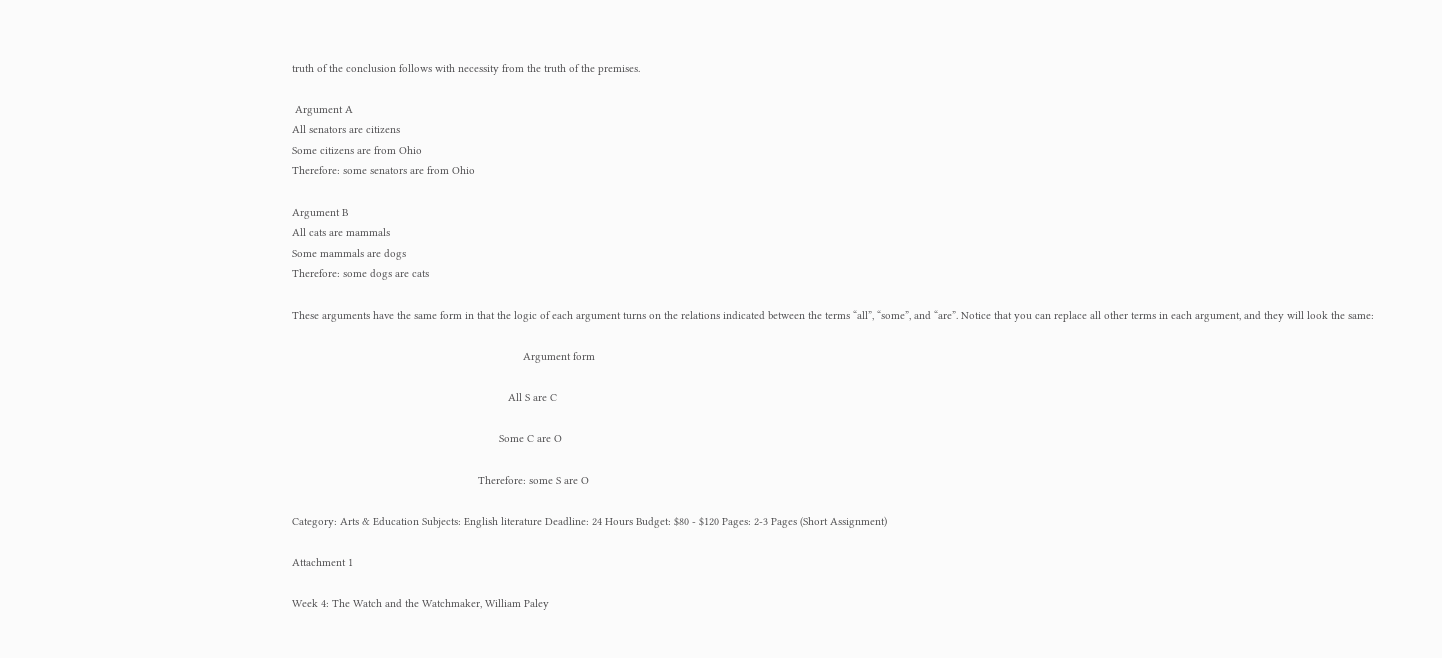truth of the conclusion follows with necessity from the truth of the premises.

 Argument A
All senators are citizens
Some citizens are from Ohio
Therefore: some senators are from Ohio

Argument B
All cats are mammals
Some mammals are dogs
Therefore: some dogs are cats

These arguments have the same form in that the logic of each argument turns on the relations indicated between the terms “all”, “some”, and “are”. Notice that you can replace all other terms in each argument, and they will look the same:

                                                                             Argument form

                                                                        All S are C

                                                                     Some C are O

                                                              Therefore: some S are O

Category: Arts & Education Subjects: English literature Deadline: 24 Hours Budget: $80 - $120 Pages: 2-3 Pages (Short Assignment)

Attachment 1

Week 4: The Watch and the Watchmaker, William Paley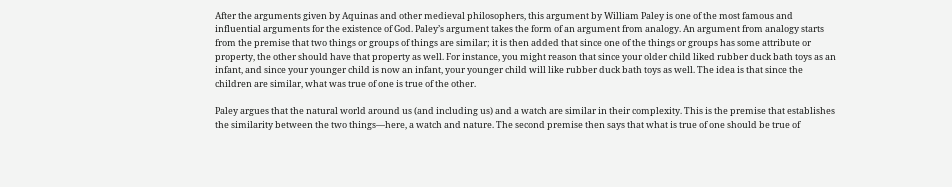After the arguments given by Aquinas and other medieval philosophers, this argument by William Paley is one of the most famous and influential arguments for the existence of God. Paley’s argument takes the form of an argument from analogy. An argument from analogy starts from the premise that two things or groups of things are similar; it is then added that since one of the things or groups has some attribute or property, the other should have that property as well. For instance, you might reason that since your older child liked rubber duck bath toys as an infant, and since your younger child is now an infant, your younger child will like rubber duck bath toys as well. The idea is that since the children are similar, what was true of one is true of the other.

Paley argues that the natural world around us (and including us) and a watch are similar in their complexity. This is the premise that establishes the similarity between the two things—here, a watch and nature. The second premise then says that what is true of one should be true of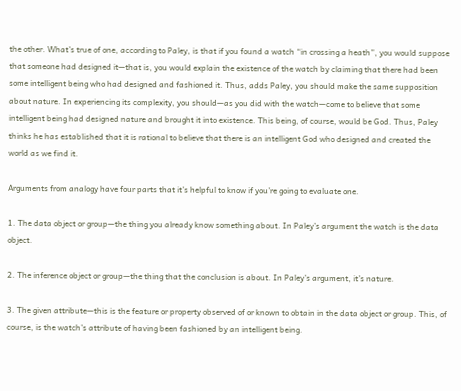the other. What’s true of one, according to Paley, is that if you found a watch “in crossing a heath”, you would suppose that someone had designed it—that is, you would explain the existence of the watch by claiming that there had been some intelligent being who had designed and fashioned it. Thus, adds Paley, you should make the same supposition about nature. In experiencing its complexity, you should—as you did with the watch—come to believe that some intelligent being had designed nature and brought it into existence. This being, of course, would be God. Thus, Paley thinks he has established that it is rational to believe that there is an intelligent God who designed and created the world as we find it.

Arguments from analogy have four parts that it’s helpful to know if you’re going to evaluate one.

1. The data object or group—the thing you already know something about. In Paley’s argument the watch is the data object.

2. The inference object or group—the thing that the conclusion is about. In Paley’s argument, it’s nature.

3. The given attribute—this is the feature or property observed of or known to obtain in the data object or group. This, of course, is the watch’s attribute of having been fashioned by an intelligent being.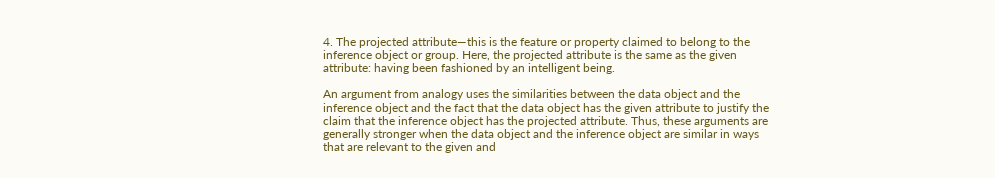4. The projected attribute—this is the feature or property claimed to belong to the inference object or group. Here, the projected attribute is the same as the given attribute: having been fashioned by an intelligent being.

An argument from analogy uses the similarities between the data object and the inference object and the fact that the data object has the given attribute to justify the claim that the inference object has the projected attribute. Thus, these arguments are generally stronger when the data object and the inference object are similar in ways that are relevant to the given and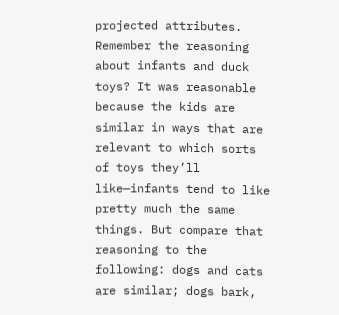projected attributes. Remember the reasoning about infants and duck toys? It was reasonable because the kids are similar in ways that are relevant to which sorts of toys they’ll like—infants tend to like pretty much the same things. But compare that reasoning to the following: dogs and cats are similar; dogs bark,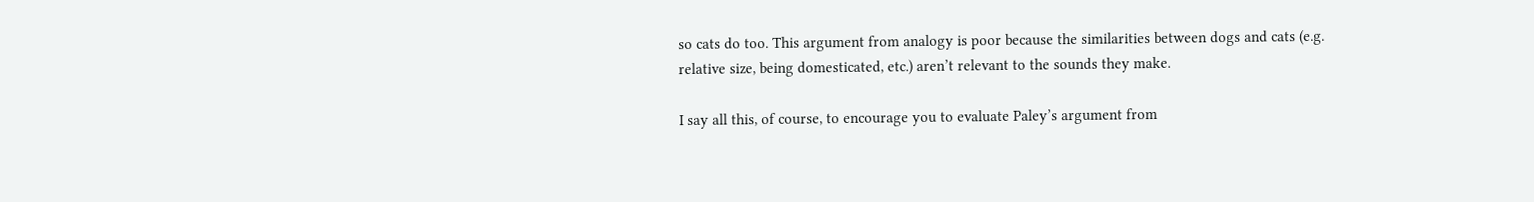so cats do too. This argument from analogy is poor because the similarities between dogs and cats (e.g. relative size, being domesticated, etc.) aren’t relevant to the sounds they make.

I say all this, of course, to encourage you to evaluate Paley’s argument from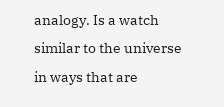analogy. Is a watch similar to the universe in ways that are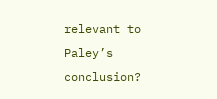relevant to Paley’s conclusion?